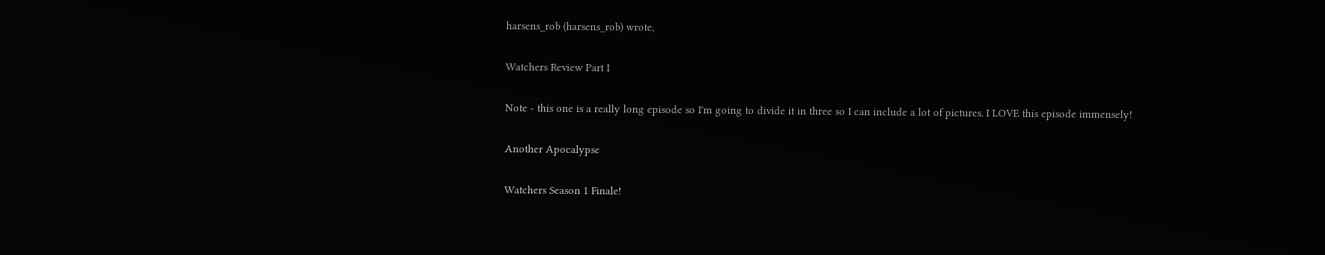harsens_rob (harsens_rob) wrote,

Watchers Review Part I

Note - this one is a really long episode so I'm going to divide it in three so I can include a lot of pictures. I LOVE this episode immensely!

Another Apocalypse

Watchers Season 1 Finale!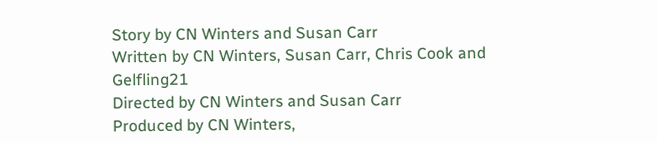Story by CN Winters and Susan Carr
Written by CN Winters, Susan Carr, Chris Cook and Gelfling21
Directed by CN Winters and Susan Carr
Produced by CN Winters,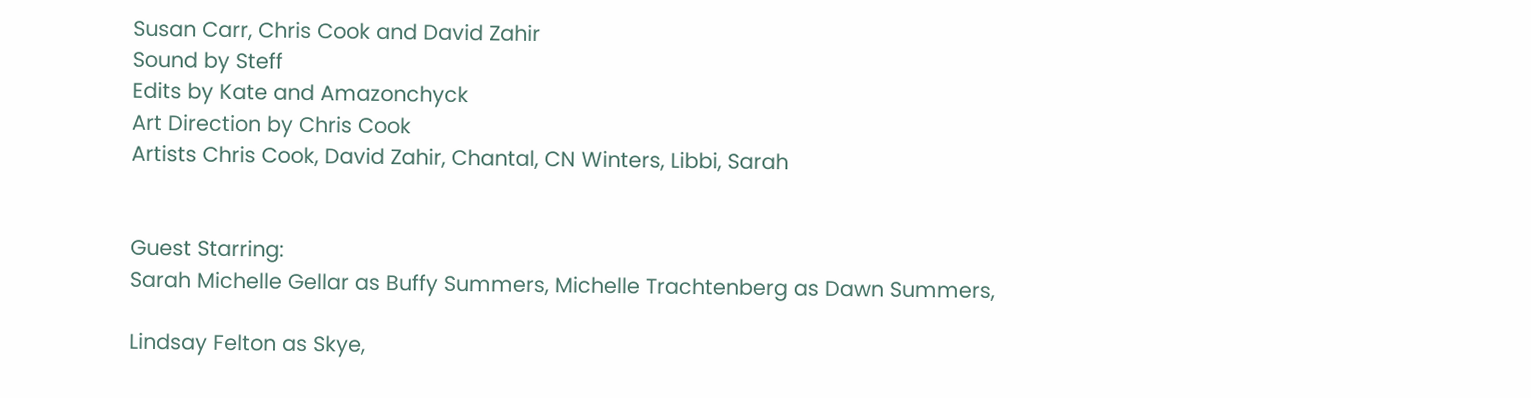Susan Carr, Chris Cook and David Zahir
Sound by Steff
Edits by Kate and Amazonchyck
Art Direction by Chris Cook
Artists Chris Cook, David Zahir, Chantal, CN Winters, Libbi, Sarah


Guest Starring:
Sarah Michelle Gellar as Buffy Summers, Michelle Trachtenberg as Dawn Summers,

Lindsay Felton as Skye,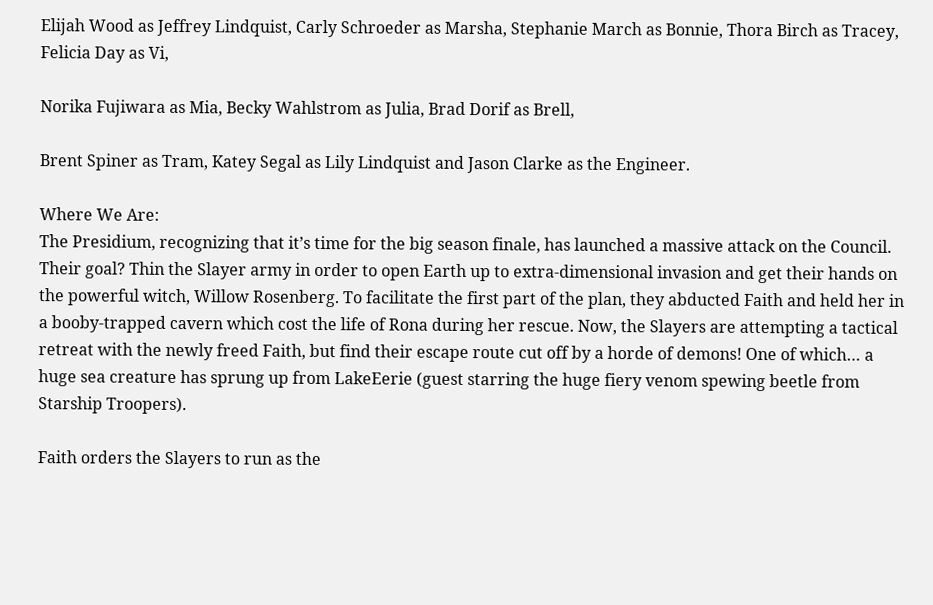Elijah Wood as Jeffrey Lindquist, Carly Schroeder as Marsha, Stephanie March as Bonnie, Thora Birch as Tracey, Felicia Day as Vi,

Norika Fujiwara as Mia, Becky Wahlstrom as Julia, Brad Dorif as Brell,

Brent Spiner as Tram, Katey Segal as Lily Lindquist and Jason Clarke as the Engineer.

Where We Are:
The Presidium, recognizing that it’s time for the big season finale, has launched a massive attack on the Council. Their goal? Thin the Slayer army in order to open Earth up to extra-dimensional invasion and get their hands on the powerful witch, Willow Rosenberg. To facilitate the first part of the plan, they abducted Faith and held her in a booby-trapped cavern which cost the life of Rona during her rescue. Now, the Slayers are attempting a tactical retreat with the newly freed Faith, but find their escape route cut off by a horde of demons! One of which… a huge sea creature has sprung up from LakeEerie (guest starring the huge fiery venom spewing beetle from Starship Troopers).

Faith orders the Slayers to run as the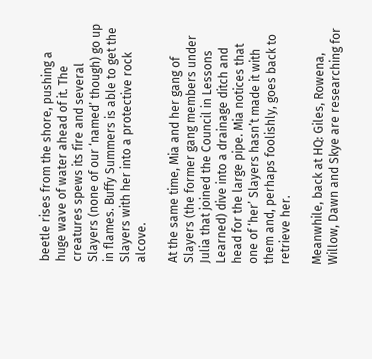beetle rises from the shore, pushing a huge wave of water ahead of it. The creatures spews its fire and several Slayers (none of our ‘named’ though) go up in flames. Buffy Summers is able to get the Slayers with her into a protective rock alcove.

At the same time, Mia and her gang of Slayers (the former gang members under Julia that joined the Council in Lessons Learned) dive into a drainage ditch and head for the large pipe. Mia notices that one of ‘her’ Slayers hasn’t made it with them and, perhaps foolishly, goes back to retrieve her.

Meanwhile, back at HQ: Giles, Rowena, Willow, Dawn and Skye are researching for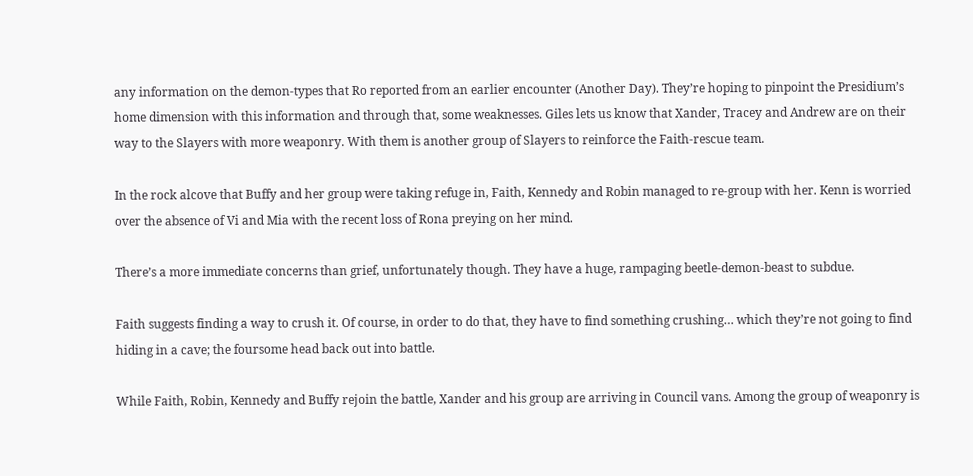any information on the demon-types that Ro reported from an earlier encounter (Another Day). They’re hoping to pinpoint the Presidium’s home dimension with this information and through that, some weaknesses. Giles lets us know that Xander, Tracey and Andrew are on their way to the Slayers with more weaponry. With them is another group of Slayers to reinforce the Faith-rescue team.

In the rock alcove that Buffy and her group were taking refuge in, Faith, Kennedy and Robin managed to re-group with her. Kenn is worried over the absence of Vi and Mia with the recent loss of Rona preying on her mind.

There’s a more immediate concerns than grief, unfortunately though. They have a huge, rampaging beetle-demon-beast to subdue.

Faith suggests finding a way to crush it. Of course, in order to do that, they have to find something crushing… which they’re not going to find hiding in a cave; the foursome head back out into battle.

While Faith, Robin, Kennedy and Buffy rejoin the battle, Xander and his group are arriving in Council vans. Among the group of weaponry is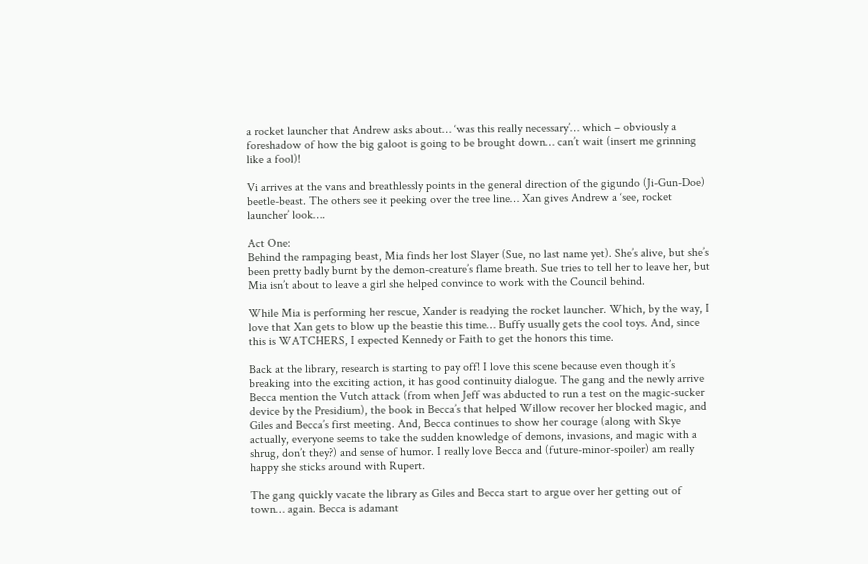a rocket launcher that Andrew asks about… ‘was this really necessary’… which – obviously a foreshadow of how the big galoot is going to be brought down… can’t wait (insert me grinning like a fool)!

Vi arrives at the vans and breathlessly points in the general direction of the gigundo (Ji-Gun-Doe) beetle-beast. The others see it peeking over the tree line… Xan gives Andrew a ‘see, rocket launcher’ look….

Act One:
Behind the rampaging beast, Mia finds her lost Slayer (Sue, no last name yet). She’s alive, but she’s been pretty badly burnt by the demon-creature’s flame breath. Sue tries to tell her to leave her, but Mia isn’t about to leave a girl she helped convince to work with the Council behind.

While Mia is performing her rescue, Xander is readying the rocket launcher. Which, by the way, I love that Xan gets to blow up the beastie this time… Buffy usually gets the cool toys. And, since this is WATCHERS, I expected Kennedy or Faith to get the honors this time.

Back at the library, research is starting to pay off! I love this scene because even though it’s breaking into the exciting action, it has good continuity dialogue. The gang and the newly arrive Becca mention the Vutch attack (from when Jeff was abducted to run a test on the magic-sucker device by the Presidium), the book in Becca’s that helped Willow recover her blocked magic, and Giles and Becca’s first meeting. And, Becca continues to show her courage (along with Skye actually, everyone seems to take the sudden knowledge of demons, invasions, and magic with a shrug, don’t they?) and sense of humor. I really love Becca and (future-minor-spoiler) am really happy she sticks around with Rupert.

The gang quickly vacate the library as Giles and Becca start to argue over her getting out of town… again. Becca is adamant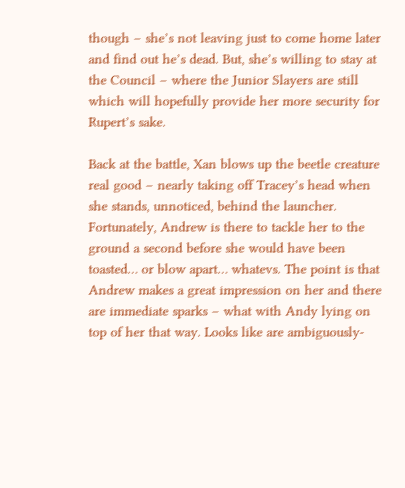though – she’s not leaving just to come home later and find out he’s dead. But, she’s willing to stay at the Council – where the Junior Slayers are still which will hopefully provide her more security for Rupert’s sake.

Back at the battle, Xan blows up the beetle creature real good – nearly taking off Tracey’s head when she stands, unnoticed, behind the launcher. Fortunately, Andrew is there to tackle her to the ground a second before she would have been toasted… or blow apart… whatevs. The point is that Andrew makes a great impression on her and there are immediate sparks – what with Andy lying on top of her that way. Looks like are ambiguously-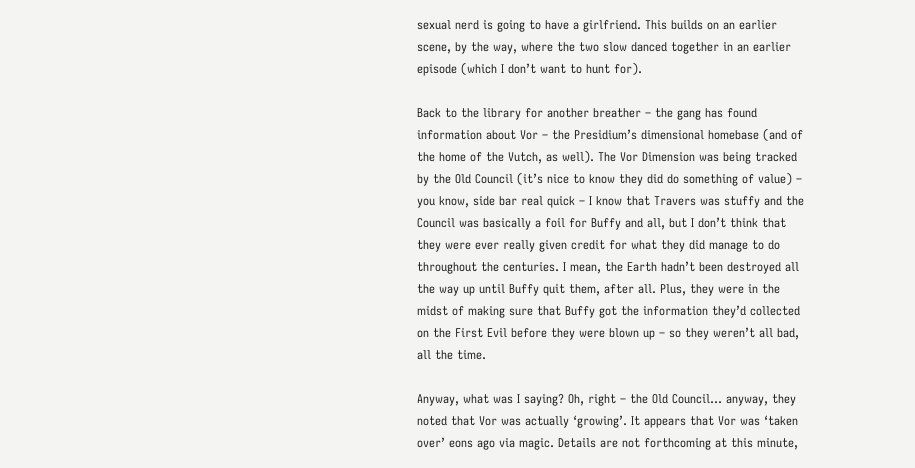sexual nerd is going to have a girlfriend. This builds on an earlier scene, by the way, where the two slow danced together in an earlier episode (which I don’t want to hunt for).

Back to the library for another breather – the gang has found information about Vor – the Presidium’s dimensional homebase (and of the home of the Vutch, as well). The Vor Dimension was being tracked by the Old Council (it’s nice to know they did do something of value) – you know, side bar real quick – I know that Travers was stuffy and the Council was basically a foil for Buffy and all, but I don’t think that they were ever really given credit for what they did manage to do throughout the centuries. I mean, the Earth hadn’t been destroyed all the way up until Buffy quit them, after all. Plus, they were in the midst of making sure that Buffy got the information they’d collected on the First Evil before they were blown up – so they weren’t all bad, all the time.

Anyway, what was I saying? Oh, right – the Old Council… anyway, they noted that Vor was actually ‘growing’. It appears that Vor was ‘taken over’ eons ago via magic. Details are not forthcoming at this minute,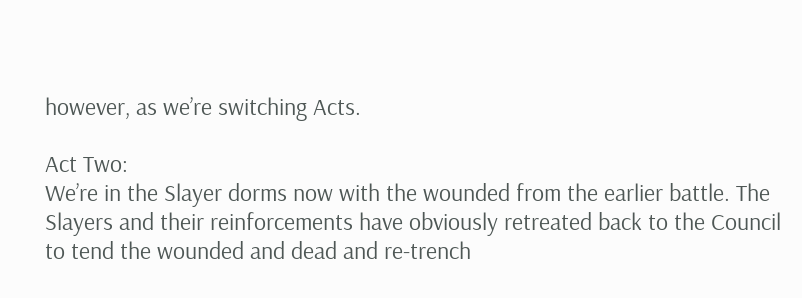however, as we’re switching Acts.

Act Two:
We’re in the Slayer dorms now with the wounded from the earlier battle. The Slayers and their reinforcements have obviously retreated back to the Council to tend the wounded and dead and re-trench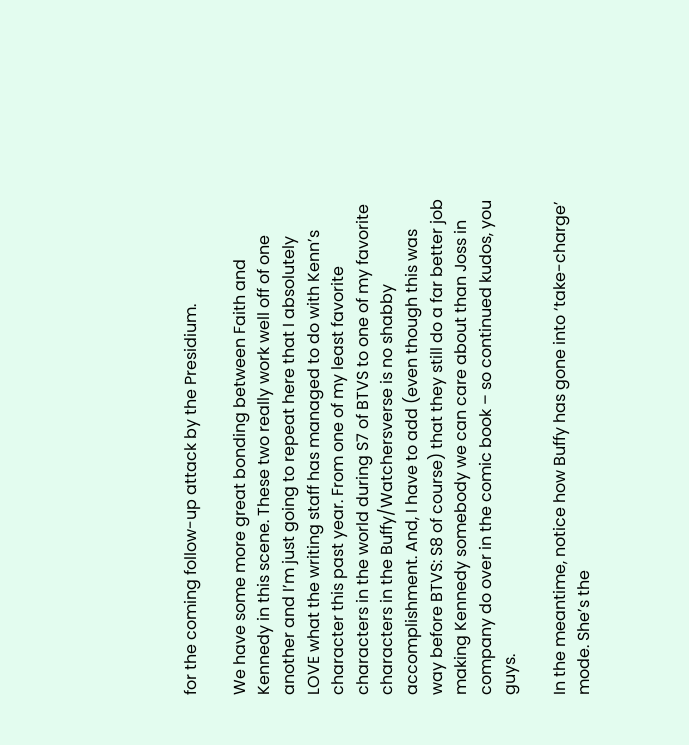for the coming follow-up attack by the Presidium.

We have some more great bonding between Faith and Kennedy in this scene. These two really work well off of one another and I’m just going to repeat here that I absolutely LOVE what the writing staff has managed to do with Kenn’s character this past year. From one of my least favorite characters in the world during S7 of BTVS to one of my favorite characters in the Buffy/Watchersverse is no shabby accomplishment. And, I have to add (even though this was way before BTVS: S8 of course) that they still do a far better job making Kennedy somebody we can care about than Joss in company do over in the comic book – so continued kudos, you guys.

In the meantime, notice how Buffy has gone into ‘take-charge’ mode. She’s the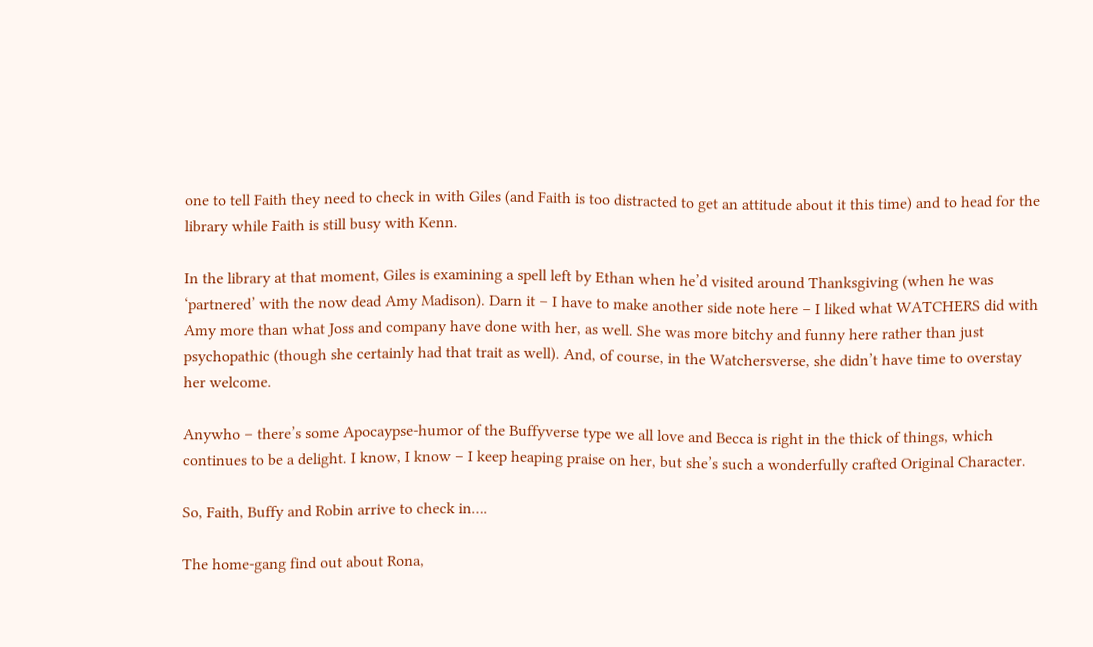one to tell Faith they need to check in with Giles (and Faith is too distracted to get an attitude about it this time) and to head for the library while Faith is still busy with Kenn.

In the library at that moment, Giles is examining a spell left by Ethan when he’d visited around Thanksgiving (when he was ‘partnered’ with the now dead Amy Madison). Darn it – I have to make another side note here – I liked what WATCHERS did with Amy more than what Joss and company have done with her, as well. She was more bitchy and funny here rather than just psychopathic (though she certainly had that trait as well). And, of course, in the Watchersverse, she didn’t have time to overstay her welcome.

Anywho – there’s some Apocaypse-humor of the Buffyverse type we all love and Becca is right in the thick of things, which continues to be a delight. I know, I know – I keep heaping praise on her, but she’s such a wonderfully crafted Original Character.

So, Faith, Buffy and Robin arrive to check in….

The home-gang find out about Rona,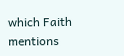which Faith mentions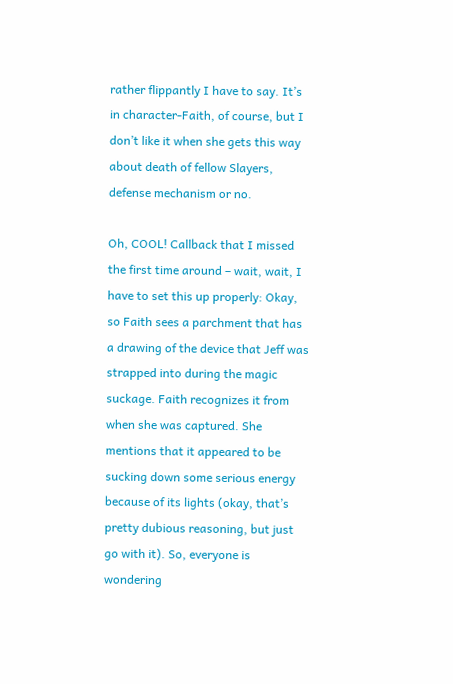rather flippantly I have to say. It’s in character-Faith, of course, but I don’t like it when she gets this way about death of fellow Slayers, defense mechanism or no.

Oh, COOL! Callback that I missed the first time around – wait, wait, I have to set this up properly: Okay, so Faith sees a parchment that has a drawing of the device that Jeff was strapped into during the magic suckage. Faith recognizes it from when she was captured. She mentions that it appeared to be sucking down some serious energy because of its lights (okay, that’s pretty dubious reasoning, but just go with it). So, everyone is wondering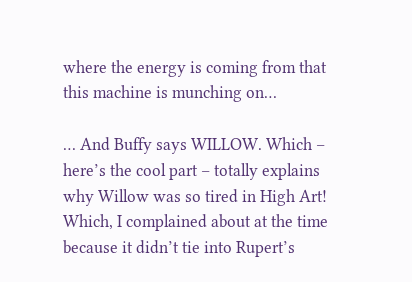where the energy is coming from that this machine is munching on…

… And Buffy says WILLOW. Which – here’s the cool part – totally explains why Willow was so tired in High Art! Which, I complained about at the time because it didn’t tie into Rupert’s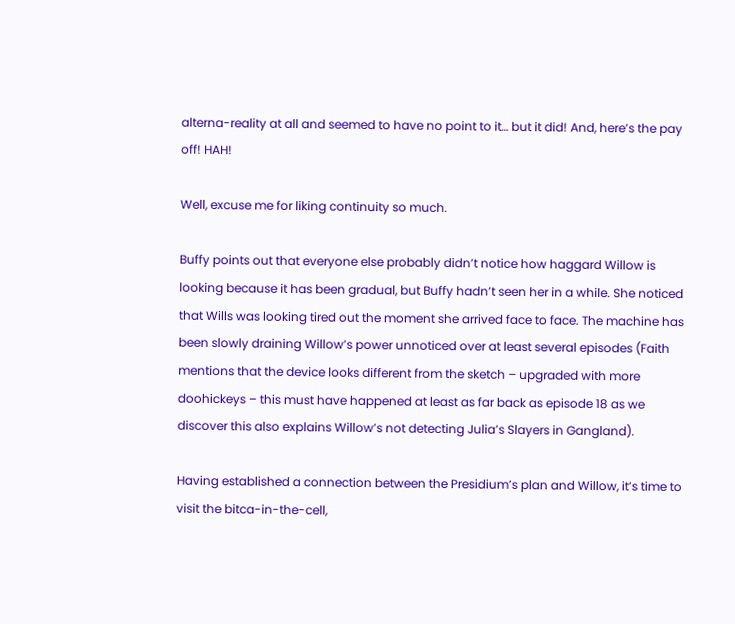alterna-reality at all and seemed to have no point to it… but it did! And, here’s the pay off! HAH!

Well, excuse me for liking continuity so much.

Buffy points out that everyone else probably didn’t notice how haggard Willow is looking because it has been gradual, but Buffy hadn’t seen her in a while. She noticed that Wills was looking tired out the moment she arrived face to face. The machine has been slowly draining Willow’s power unnoticed over at least several episodes (Faith mentions that the device looks different from the sketch – upgraded with more doohickeys – this must have happened at least as far back as episode 18 as we discover this also explains Willow’s not detecting Julia’s Slayers in Gangland).

Having established a connection between the Presidium’s plan and Willow, it’s time to visit the bitca-in-the-cell,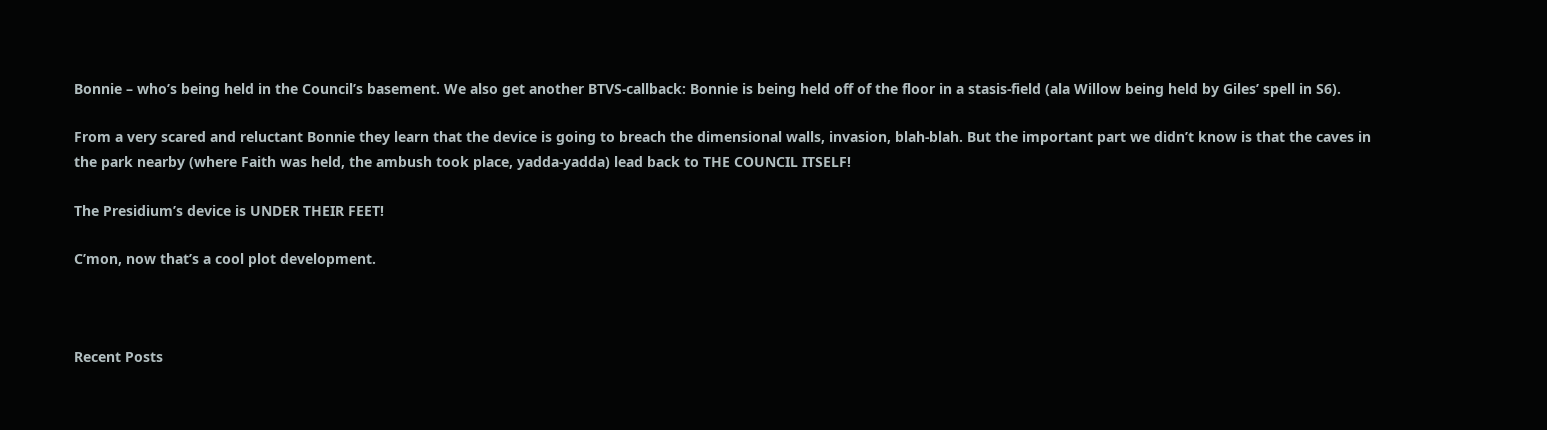Bonnie – who’s being held in the Council’s basement. We also get another BTVS-callback: Bonnie is being held off of the floor in a stasis-field (ala Willow being held by Giles’ spell in S6).

From a very scared and reluctant Bonnie they learn that the device is going to breach the dimensional walls, invasion, blah-blah. But the important part we didn’t know is that the caves in the park nearby (where Faith was held, the ambush took place, yadda-yadda) lead back to THE COUNCIL ITSELF!

The Presidium’s device is UNDER THEIR FEET!

C’mon, now that’s a cool plot development.



Recent Posts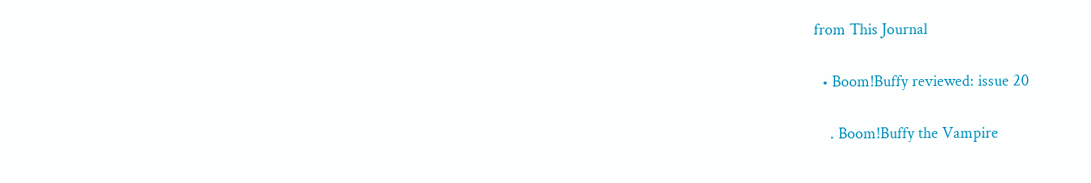from This Journal

  • Boom!Buffy reviewed: issue 20

    . Boom!Buffy the Vampire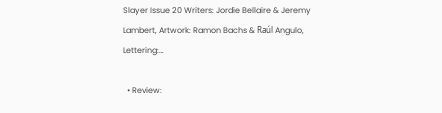Slayer Issue 20 Writers: Jordie Bellaire & Jeremy Lambert, Artwork: Ramon Bachs & Raúl Angulo, Lettering:…

  • Review: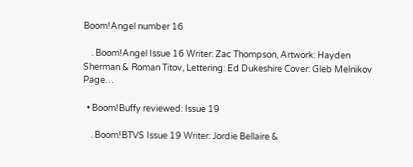Boom!Angel number 16

    . Boom!Angel Issue 16 Writer: Zac Thompson, Artwork: Hayden Sherman & Roman Titov, Lettering: Ed Dukeshire Cover: Gleb Melnikov Page…

  • Boom!Buffy reviewed: Issue 19

    . Boom!BTVS Issue 19 Writer: Jordie Bellaire &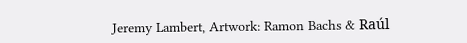Jeremy Lambert, Artwork: Ramon Bachs & Raúl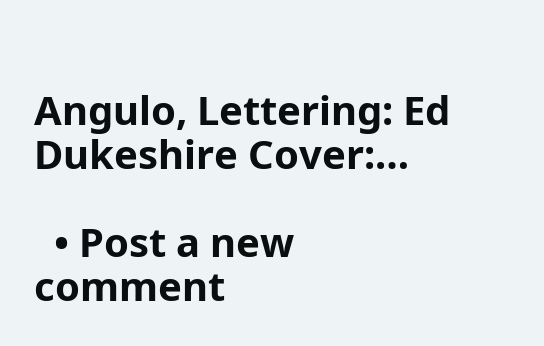Angulo, Lettering: Ed Dukeshire Cover:…

  • Post a new comment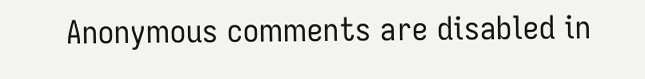Anonymous comments are disabled in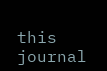this journal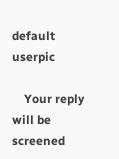default userpic

    Your reply will be screened